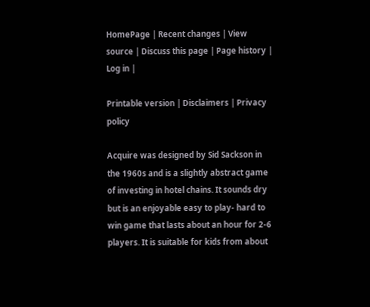HomePage | Recent changes | View source | Discuss this page | Page history | Log in |

Printable version | Disclaimers | Privacy policy

Acquire was designed by Sid Sackson in the 1960s and is a slightly abstract game of investing in hotel chains. It sounds dry but is an enjoyable easy to play- hard to win game that lasts about an hour for 2-6 players. It is suitable for kids from about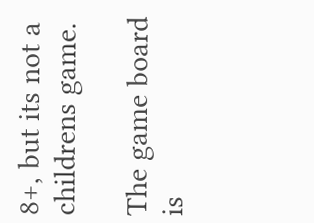8+, but its not a childrens game.

The game board is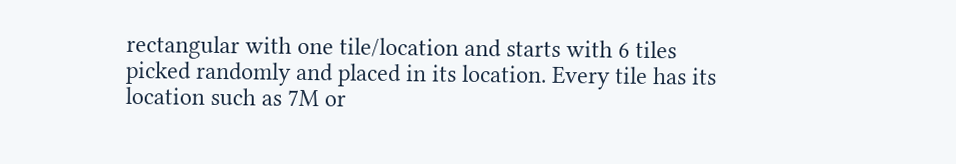rectangular with one tile/location and starts with 6 tiles picked randomly and placed in its location. Every tile has its location such as 7M or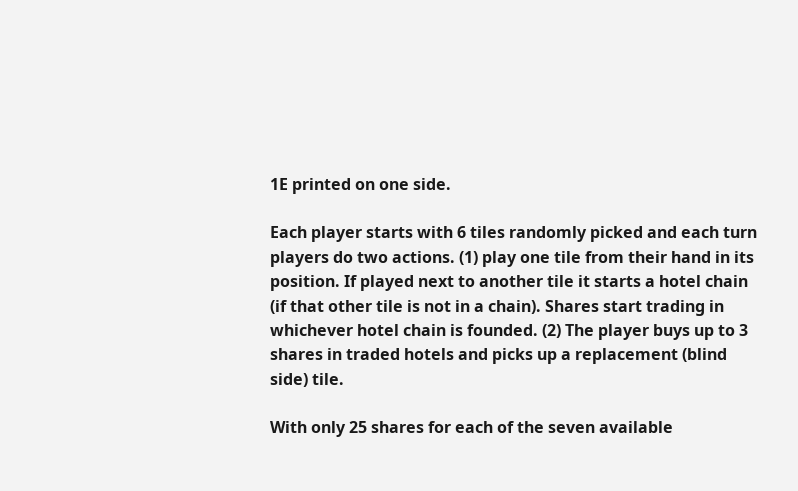1E printed on one side.

Each player starts with 6 tiles randomly picked and each turn players do two actions. (1) play one tile from their hand in its position. If played next to another tile it starts a hotel chain (if that other tile is not in a chain). Shares start trading in whichever hotel chain is founded. (2) The player buys up to 3 shares in traded hotels and picks up a replacement (blind side) tile.

With only 25 shares for each of the seven available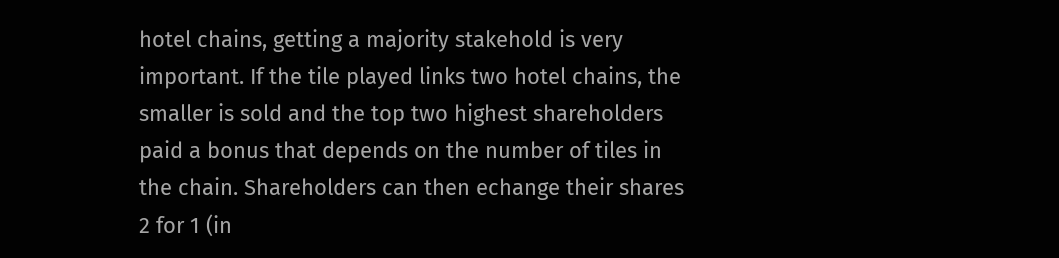hotel chains, getting a majority stakehold is very important. If the tile played links two hotel chains, the smaller is sold and the top two highest shareholders paid a bonus that depends on the number of tiles in the chain. Shareholders can then echange their shares 2 for 1 (in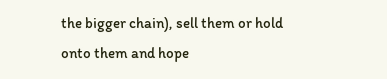the bigger chain), sell them or hold onto them and hope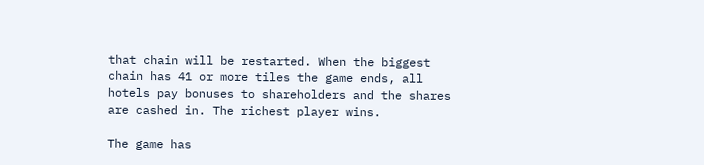that chain will be restarted. When the biggest chain has 41 or more tiles the game ends, all hotels pay bonuses to shareholders and the shares are cashed in. The richest player wins.

The game has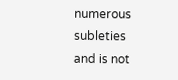numerous subleties and is not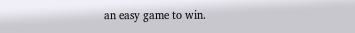an easy game to win.